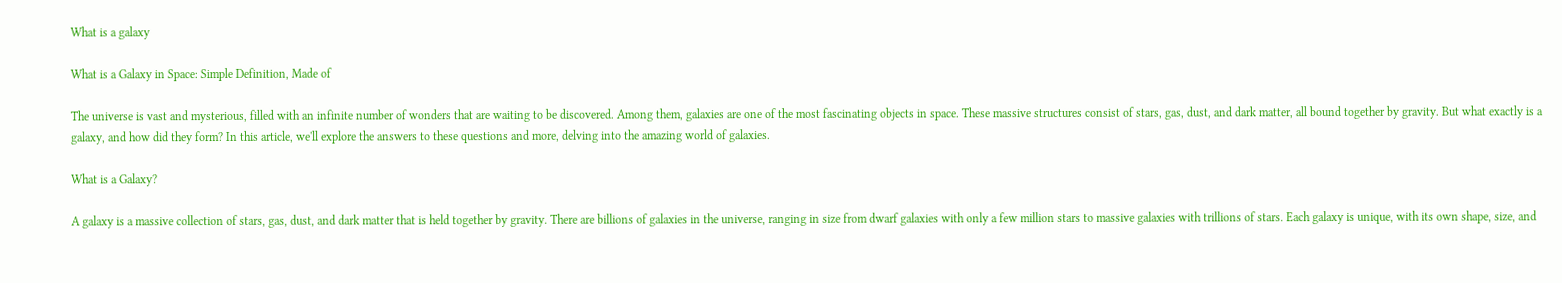What is a galaxy

What is a Galaxy in Space: Simple Definition, Made of

The universe is vast and mysterious, filled with an infinite number of wonders that are waiting to be discovered. Among them, galaxies are one of the most fascinating objects in space. These massive structures consist of stars, gas, dust, and dark matter, all bound together by gravity. But what exactly is a galaxy, and how did they form? In this article, we'll explore the answers to these questions and more, delving into the amazing world of galaxies.

What is a Galaxy?

A galaxy is a massive collection of stars, gas, dust, and dark matter that is held together by gravity. There are billions of galaxies in the universe, ranging in size from dwarf galaxies with only a few million stars to massive galaxies with trillions of stars. Each galaxy is unique, with its own shape, size, and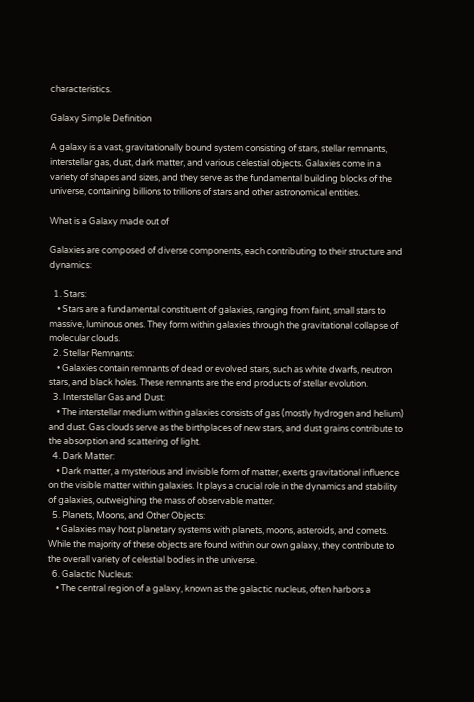characteristics.

Galaxy Simple Definition

A galaxy is a vast, gravitationally bound system consisting of stars, stellar remnants, interstellar gas, dust, dark matter, and various celestial objects. Galaxies come in a variety of shapes and sizes, and they serve as the fundamental building blocks of the universe, containing billions to trillions of stars and other astronomical entities.

What is a Galaxy made out of

Galaxies are composed of diverse components, each contributing to their structure and dynamics:

  1. Stars:
    • Stars are a fundamental constituent of galaxies, ranging from faint, small stars to massive, luminous ones. They form within galaxies through the gravitational collapse of molecular clouds.
  2. Stellar Remnants:
    • Galaxies contain remnants of dead or evolved stars, such as white dwarfs, neutron stars, and black holes. These remnants are the end products of stellar evolution.
  3. Interstellar Gas and Dust:
    • The interstellar medium within galaxies consists of gas (mostly hydrogen and helium) and dust. Gas clouds serve as the birthplaces of new stars, and dust grains contribute to the absorption and scattering of light.
  4. Dark Matter:
    • Dark matter, a mysterious and invisible form of matter, exerts gravitational influence on the visible matter within galaxies. It plays a crucial role in the dynamics and stability of galaxies, outweighing the mass of observable matter.
  5. Planets, Moons, and Other Objects:
    • Galaxies may host planetary systems with planets, moons, asteroids, and comets. While the majority of these objects are found within our own galaxy, they contribute to the overall variety of celestial bodies in the universe.
  6. Galactic Nucleus:
    • The central region of a galaxy, known as the galactic nucleus, often harbors a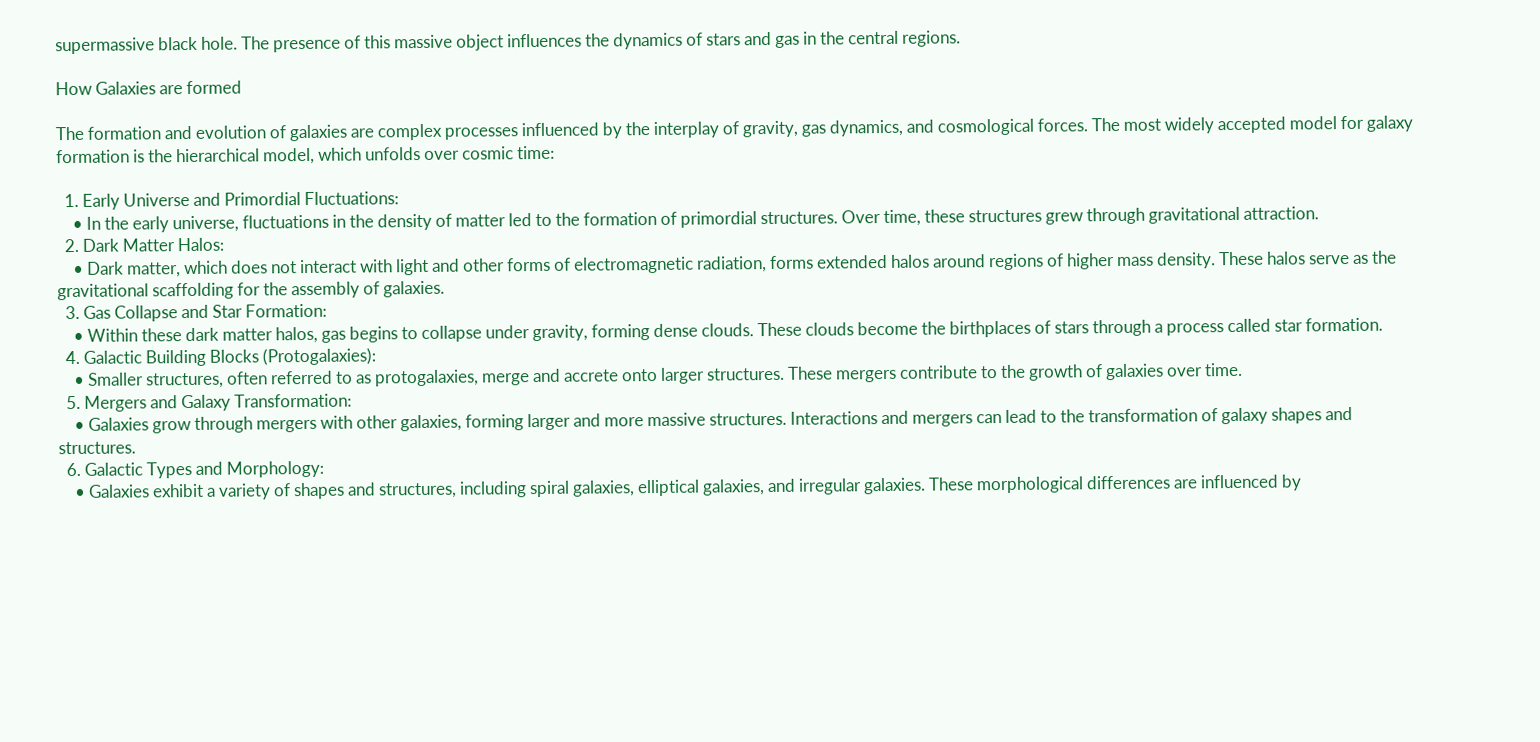supermassive black hole. The presence of this massive object influences the dynamics of stars and gas in the central regions.

How Galaxies are formed

The formation and evolution of galaxies are complex processes influenced by the interplay of gravity, gas dynamics, and cosmological forces. The most widely accepted model for galaxy formation is the hierarchical model, which unfolds over cosmic time:

  1. Early Universe and Primordial Fluctuations:
    • In the early universe, fluctuations in the density of matter led to the formation of primordial structures. Over time, these structures grew through gravitational attraction.
  2. Dark Matter Halos:
    • Dark matter, which does not interact with light and other forms of electromagnetic radiation, forms extended halos around regions of higher mass density. These halos serve as the gravitational scaffolding for the assembly of galaxies.
  3. Gas Collapse and Star Formation:
    • Within these dark matter halos, gas begins to collapse under gravity, forming dense clouds. These clouds become the birthplaces of stars through a process called star formation.
  4. Galactic Building Blocks (Protogalaxies):
    • Smaller structures, often referred to as protogalaxies, merge and accrete onto larger structures. These mergers contribute to the growth of galaxies over time.
  5. Mergers and Galaxy Transformation:
    • Galaxies grow through mergers with other galaxies, forming larger and more massive structures. Interactions and mergers can lead to the transformation of galaxy shapes and structures.
  6. Galactic Types and Morphology:
    • Galaxies exhibit a variety of shapes and structures, including spiral galaxies, elliptical galaxies, and irregular galaxies. These morphological differences are influenced by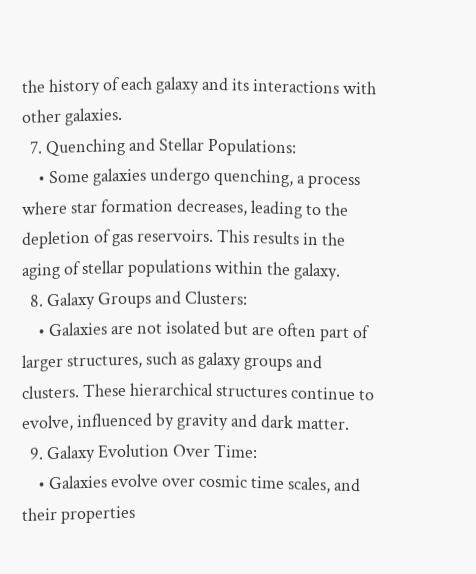the history of each galaxy and its interactions with other galaxies.
  7. Quenching and Stellar Populations:
    • Some galaxies undergo quenching, a process where star formation decreases, leading to the depletion of gas reservoirs. This results in the aging of stellar populations within the galaxy.
  8. Galaxy Groups and Clusters:
    • Galaxies are not isolated but are often part of larger structures, such as galaxy groups and clusters. These hierarchical structures continue to evolve, influenced by gravity and dark matter.
  9. Galaxy Evolution Over Time:
    • Galaxies evolve over cosmic time scales, and their properties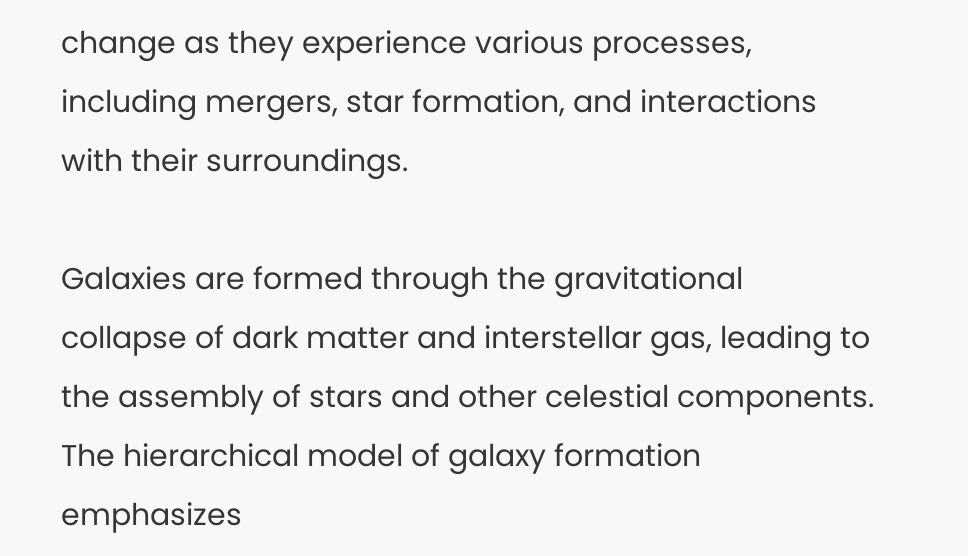change as they experience various processes, including mergers, star formation, and interactions with their surroundings.

Galaxies are formed through the gravitational collapse of dark matter and interstellar gas, leading to the assembly of stars and other celestial components. The hierarchical model of galaxy formation emphasizes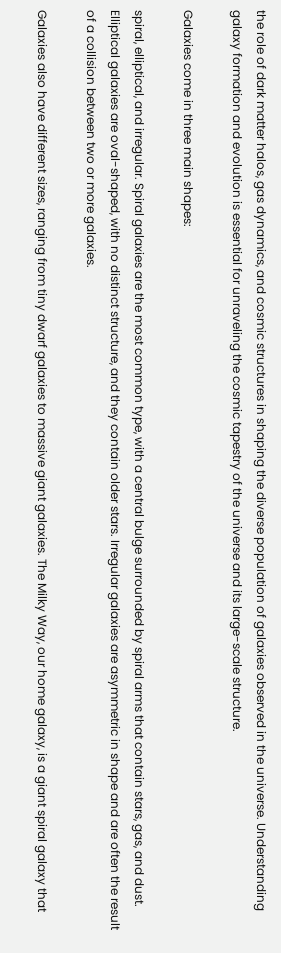the role of dark matter halos, gas dynamics, and cosmic structures in shaping the diverse population of galaxies observed in the universe. Understanding galaxy formation and evolution is essential for unraveling the cosmic tapestry of the universe and its large-scale structure.

Galaxies come in three main shapes:

spiral, elliptical, and irregular. Spiral galaxies are the most common type, with a central bulge surrounded by spiral arms that contain stars, gas, and dust. Elliptical galaxies are oval-shaped, with no distinct structure, and they contain older stars. Irregular galaxies are asymmetric in shape and are often the result of a collision between two or more galaxies.

Galaxies also have different sizes, ranging from tiny dwarf galaxies to massive giant galaxies. The Milky Way, our home galaxy, is a giant spiral galaxy that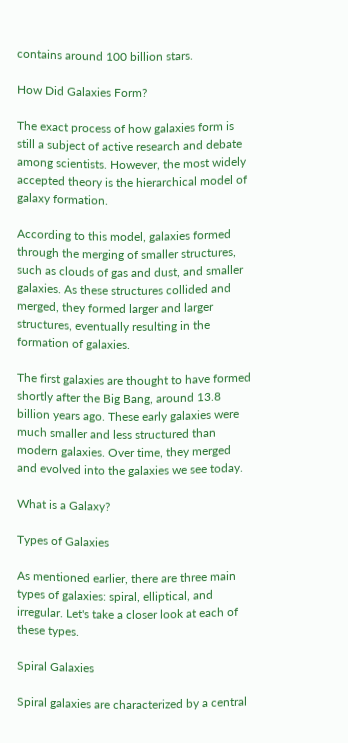contains around 100 billion stars.

How Did Galaxies Form?

The exact process of how galaxies form is still a subject of active research and debate among scientists. However, the most widely accepted theory is the hierarchical model of galaxy formation.

According to this model, galaxies formed through the merging of smaller structures, such as clouds of gas and dust, and smaller galaxies. As these structures collided and merged, they formed larger and larger structures, eventually resulting in the formation of galaxies.

The first galaxies are thought to have formed shortly after the Big Bang, around 13.8 billion years ago. These early galaxies were much smaller and less structured than modern galaxies. Over time, they merged and evolved into the galaxies we see today.

What is a Galaxy?

Types of Galaxies

As mentioned earlier, there are three main types of galaxies: spiral, elliptical, and irregular. Let's take a closer look at each of these types.

Spiral Galaxies

Spiral galaxies are characterized by a central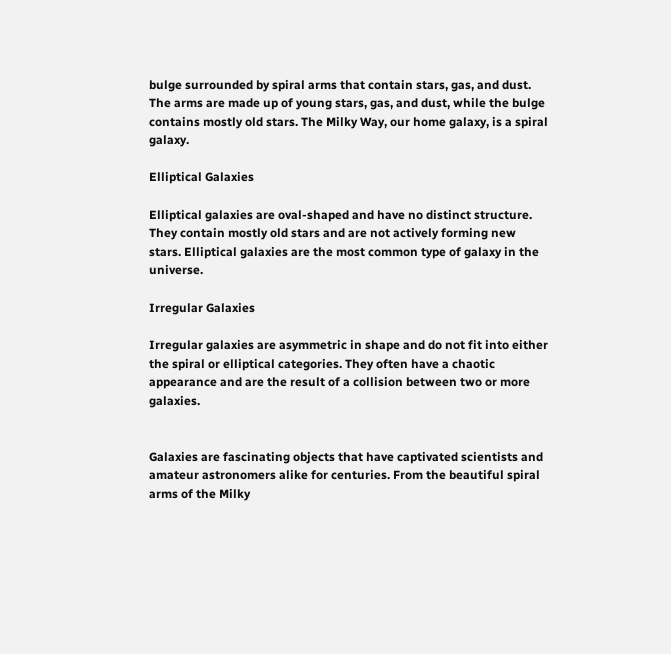bulge surrounded by spiral arms that contain stars, gas, and dust. The arms are made up of young stars, gas, and dust, while the bulge contains mostly old stars. The Milky Way, our home galaxy, is a spiral galaxy.

Elliptical Galaxies

Elliptical galaxies are oval-shaped and have no distinct structure. They contain mostly old stars and are not actively forming new stars. Elliptical galaxies are the most common type of galaxy in the universe.

Irregular Galaxies

Irregular galaxies are asymmetric in shape and do not fit into either the spiral or elliptical categories. They often have a chaotic appearance and are the result of a collision between two or more galaxies.


Galaxies are fascinating objects that have captivated scientists and amateur astronomers alike for centuries. From the beautiful spiral arms of the Milky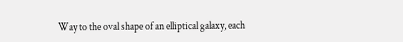Way to the oval shape of an elliptical galaxy, each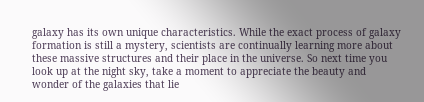galaxy has its own unique characteristics. While the exact process of galaxy formation is still a mystery, scientists are continually learning more about these massive structures and their place in the universe. So next time you look up at the night sky, take a moment to appreciate the beauty and wonder of the galaxies that lie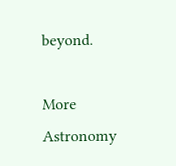beyond.

More Astronomy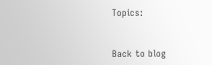Topics:


Back to blog